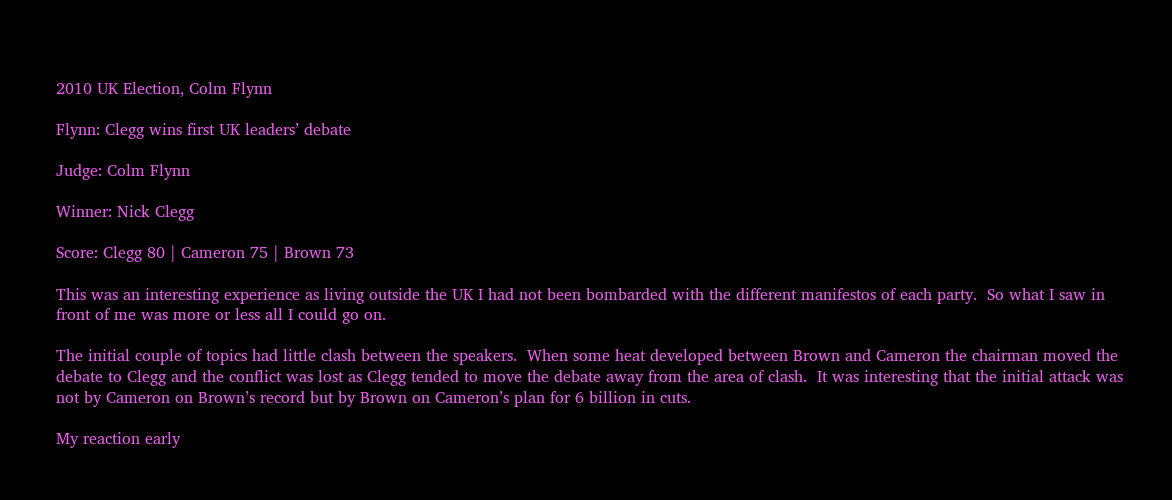2010 UK Election, Colm Flynn

Flynn: Clegg wins first UK leaders’ debate

Judge: Colm Flynn

Winner: Nick Clegg

Score: Clegg 80 | Cameron 75 | Brown 73

This was an interesting experience as living outside the UK I had not been bombarded with the different manifestos of each party.  So what I saw in front of me was more or less all I could go on.

The initial couple of topics had little clash between the speakers.  When some heat developed between Brown and Cameron the chairman moved the debate to Clegg and the conflict was lost as Clegg tended to move the debate away from the area of clash.  It was interesting that the initial attack was not by Cameron on Brown’s record but by Brown on Cameron’s plan for 6 billion in cuts.

My reaction early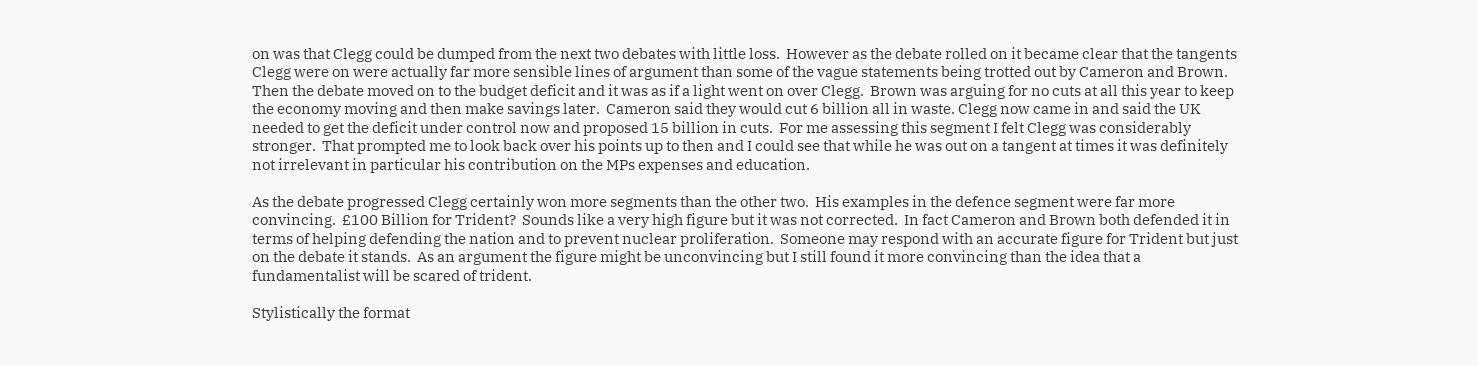on was that Clegg could be dumped from the next two debates with little loss.  However as the debate rolled on it became clear that the tangents Clegg were on were actually far more sensible lines of argument than some of the vague statements being trotted out by Cameron and Brown.  Then the debate moved on to the budget deficit and it was as if a light went on over Clegg.  Brown was arguing for no cuts at all this year to keep the economy moving and then make savings later.  Cameron said they would cut 6 billion all in waste. Clegg now came in and said the UK needed to get the deficit under control now and proposed 15 billion in cuts.  For me assessing this segment I felt Clegg was considerably stronger.  That prompted me to look back over his points up to then and I could see that while he was out on a tangent at times it was definitely not irrelevant in particular his contribution on the MPs expenses and education.

As the debate progressed Clegg certainly won more segments than the other two.  His examples in the defence segment were far more convincing.  £100 Billion for Trident?  Sounds like a very high figure but it was not corrected.  In fact Cameron and Brown both defended it in terms of helping defending the nation and to prevent nuclear proliferation.  Someone may respond with an accurate figure for Trident but just on the debate it stands.  As an argument the figure might be unconvincing but I still found it more convincing than the idea that a fundamentalist will be scared of trident.

Stylistically the format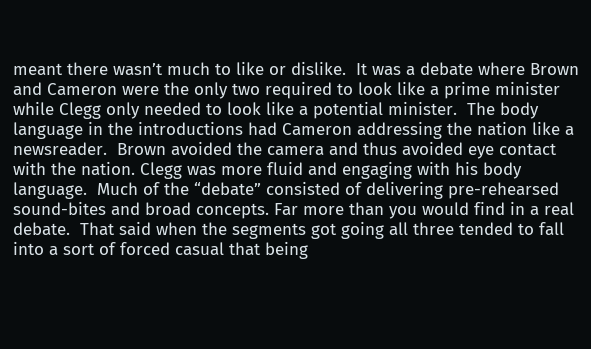meant there wasn’t much to like or dislike.  It was a debate where Brown and Cameron were the only two required to look like a prime minister while Clegg only needed to look like a potential minister.  The body language in the introductions had Cameron addressing the nation like a newsreader.  Brown avoided the camera and thus avoided eye contact with the nation. Clegg was more fluid and engaging with his body language.  Much of the “debate” consisted of delivering pre-rehearsed sound-bites and broad concepts. Far more than you would find in a real debate.  That said when the segments got going all three tended to fall into a sort of forced casual that being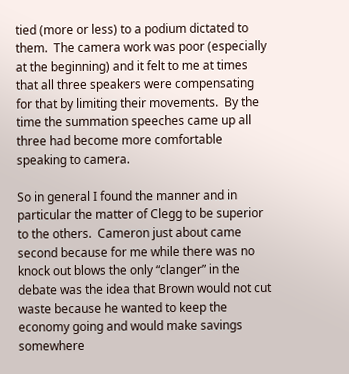tied (more or less) to a podium dictated to them.  The camera work was poor (especially at the beginning) and it felt to me at times that all three speakers were compensating for that by limiting their movements.  By the time the summation speeches came up all three had become more comfortable speaking to camera.

So in general I found the manner and in particular the matter of Clegg to be superior to the others.  Cameron just about came second because for me while there was no knock out blows the only “clanger” in the debate was the idea that Brown would not cut waste because he wanted to keep the economy going and would make savings somewhere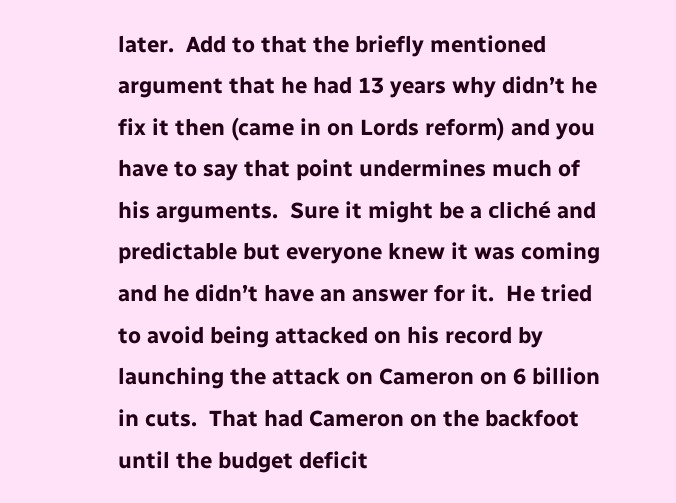later.  Add to that the briefly mentioned argument that he had 13 years why didn’t he fix it then (came in on Lords reform) and you have to say that point undermines much of his arguments.  Sure it might be a cliché and predictable but everyone knew it was coming and he didn’t have an answer for it.  He tried to avoid being attacked on his record by launching the attack on Cameron on 6 billion in cuts.  That had Cameron on the backfoot until the budget deficit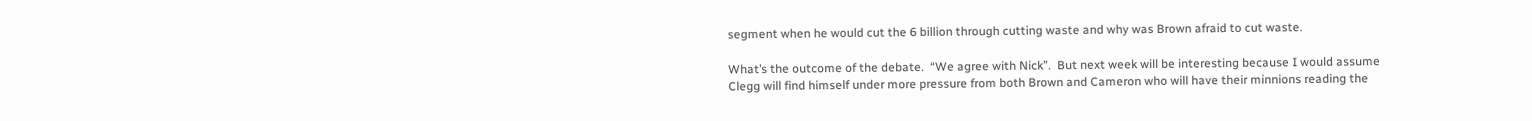segment when he would cut the 6 billion through cutting waste and why was Brown afraid to cut waste.

What’s the outcome of the debate.  “We agree with Nick”.  But next week will be interesting because I would assume Clegg will find himself under more pressure from both Brown and Cameron who will have their minnions reading the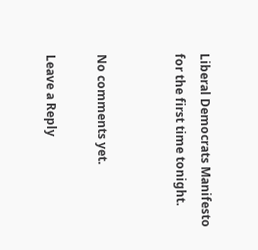Liberal Democrats Manifesto for the first time tonight.


No comments yet.

Leave a Reply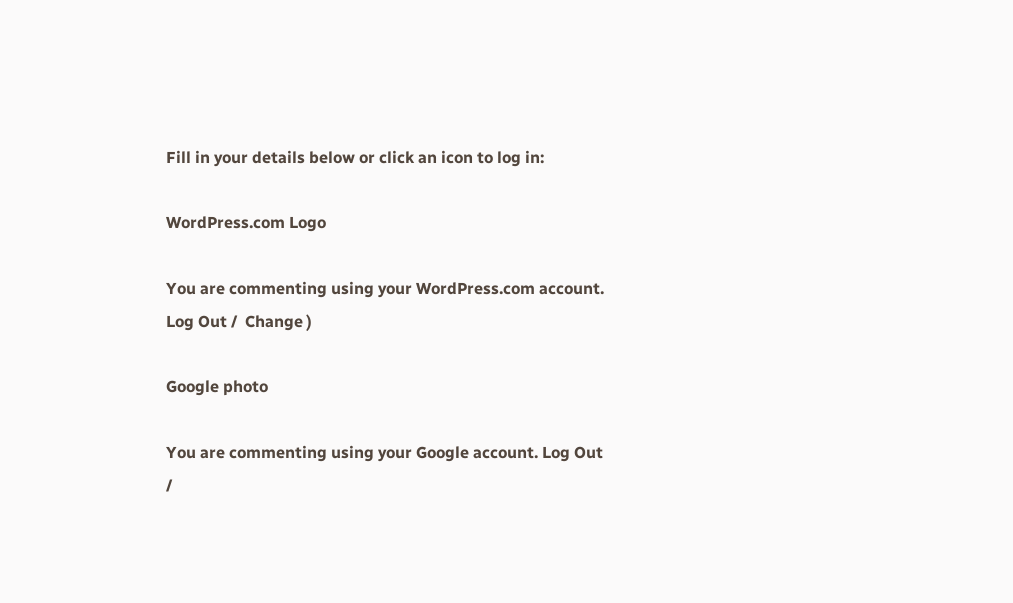Fill in your details below or click an icon to log in:

WordPress.com Logo

You are commenting using your WordPress.com account. Log Out /  Change )

Google photo

You are commenting using your Google account. Log Out /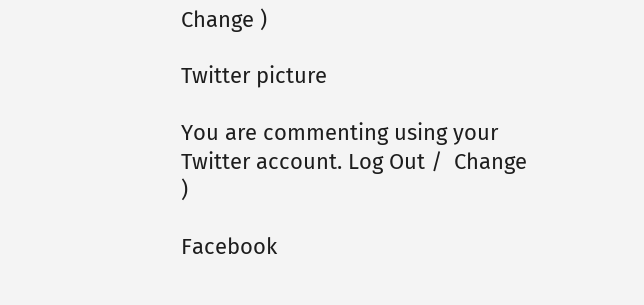Change )

Twitter picture

You are commenting using your Twitter account. Log Out /  Change )

Facebook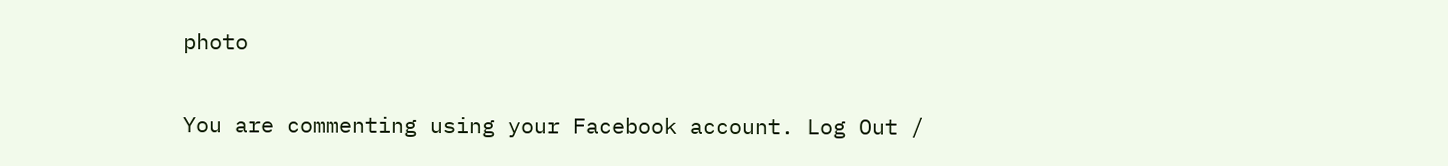photo

You are commenting using your Facebook account. Log Out /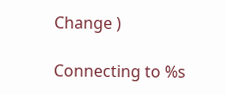Change )

Connecting to %s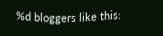%d bloggers like this: